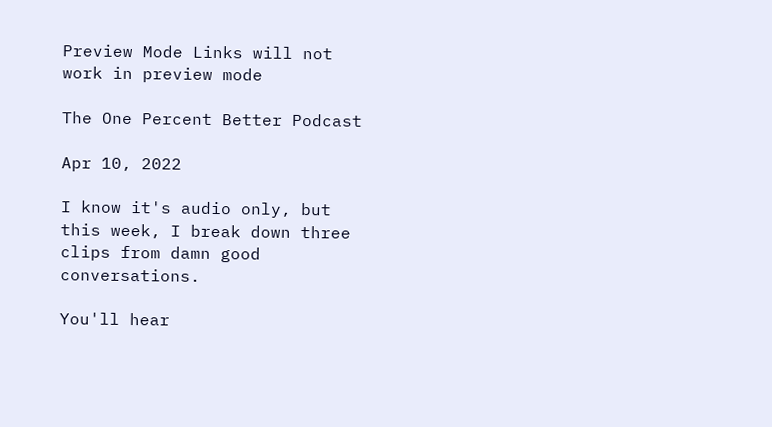Preview Mode Links will not work in preview mode

The One Percent Better Podcast

Apr 10, 2022

I know it's audio only, but this week, I break down three clips from damn good conversations.

You'll hear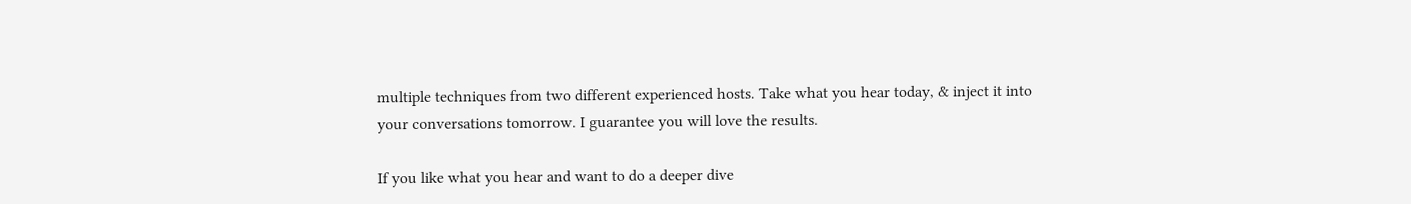multiple techniques from two different experienced hosts. Take what you hear today, & inject it into your conversations tomorrow. I guarantee you will love the results.

If you like what you hear and want to do a deeper dive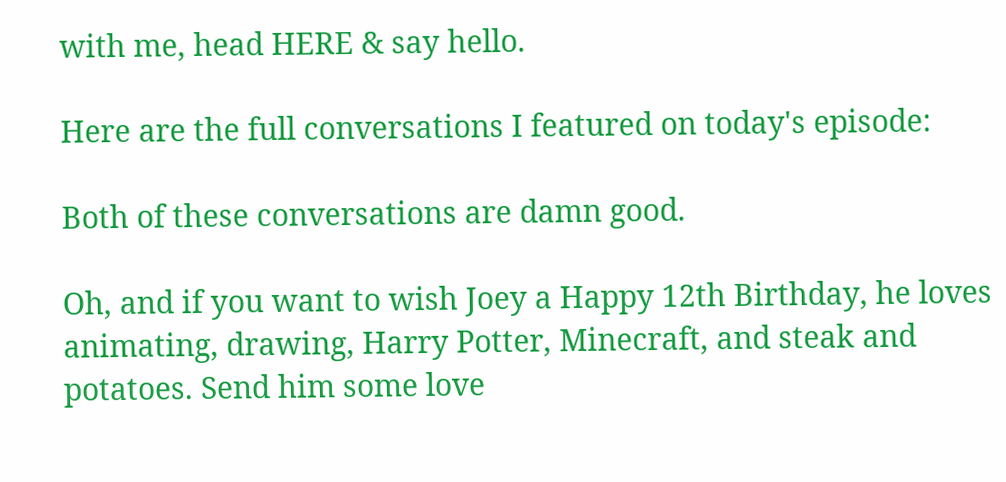with me, head HERE & say hello.

Here are the full conversations I featured on today's episode:

Both of these conversations are damn good.

Oh, and if you want to wish Joey a Happy 12th Birthday, he loves animating, drawing, Harry Potter, Minecraft, and steak and potatoes. Send him some love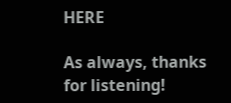HERE

As always, thanks for listening!